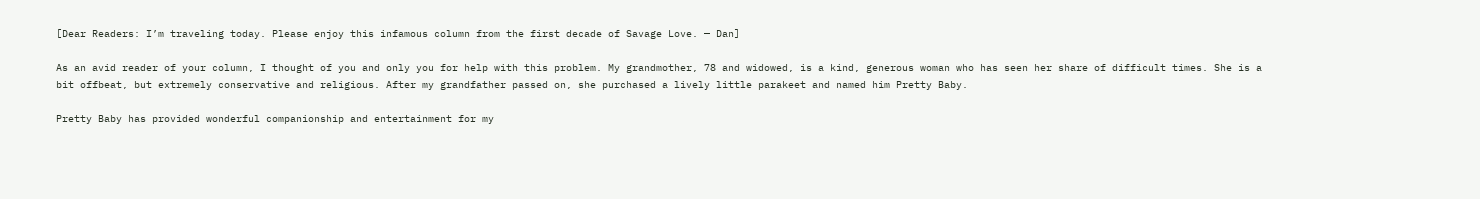[Dear Readers: I’m traveling today. Please enjoy this infamous column from the first decade of Savage Love. — Dan]

As an avid reader of your column, I thought of you and only you for help with this problem. My grandmother, 78 and widowed, is a kind, generous woman who has seen her share of difficult times. She is a bit offbeat, but extremely conservative and religious. After my grandfather passed on, she purchased a lively little parakeet and named him Pretty Baby.

Pretty Baby has provided wonderful companionship and entertainment for my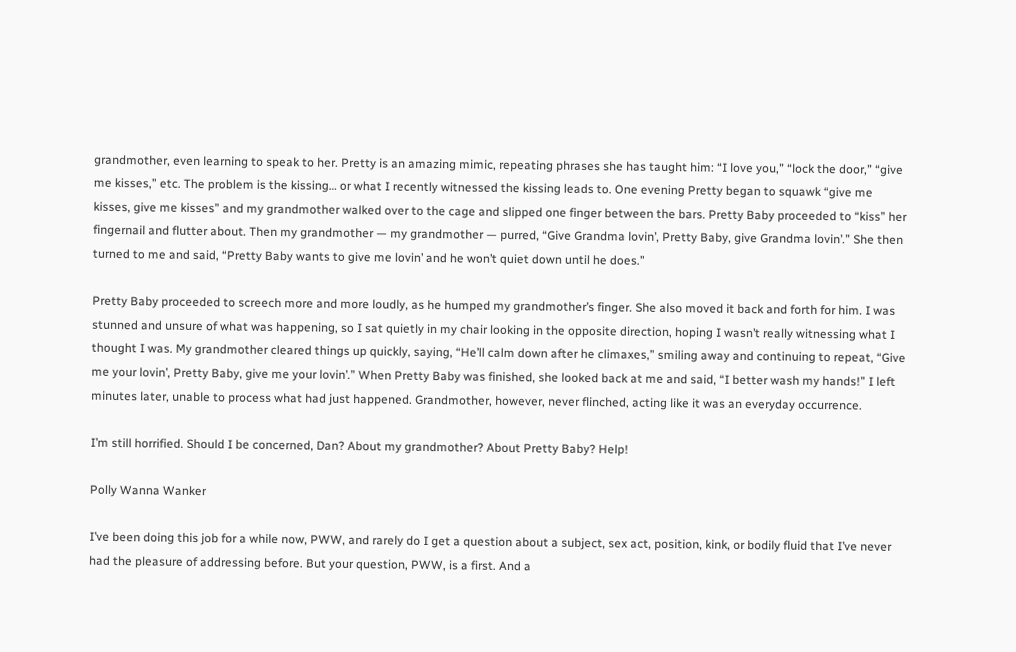grandmother, even learning to speak to her. Pretty is an amazing mimic, repeating phrases she has taught him: “I love you,” “lock the door,” “give me kisses,” etc. The problem is the kissing… or what I recently witnessed the kissing leads to. One evening Pretty began to squawk “give me kisses, give me kisses” and my grandmother walked over to the cage and slipped one finger between the bars. Pretty Baby proceeded to “kiss” her fingernail and flutter about. Then my grandmother — my grandmother — purred, “Give Grandma lovin’, Pretty Baby, give Grandma lovin’.” She then turned to me and said, “Pretty Baby wants to give me lovin’ and he won’t quiet down until he does.”

Pretty Baby proceeded to screech more and more loudly, as he humped my grandmother’s finger. She also moved it back and forth for him. I was stunned and unsure of what was happening, so I sat quietly in my chair looking in the opposite direction, hoping I wasn’t really witnessing what I thought I was. My grandmother cleared things up quickly, saying, “He’ll calm down after he climaxes,” smiling away and continuing to repeat, “Give me your lovin’, Pretty Baby, give me your lovin’.” When Pretty Baby was finished, she looked back at me and said, “I better wash my hands!” I left minutes later, unable to process what had just happened. Grandmother, however, never flinched, acting like it was an everyday occurrence.

I’m still horrified. Should I be concerned, Dan? About my grandmother? About Pretty Baby? Help!

Polly Wanna Wanker

I’ve been doing this job for a while now, PWW, and rarely do I get a question about a subject, sex act, position, kink, or bodily fluid that I’ve never had the pleasure of addressing before. But your question, PWW, is a first. And a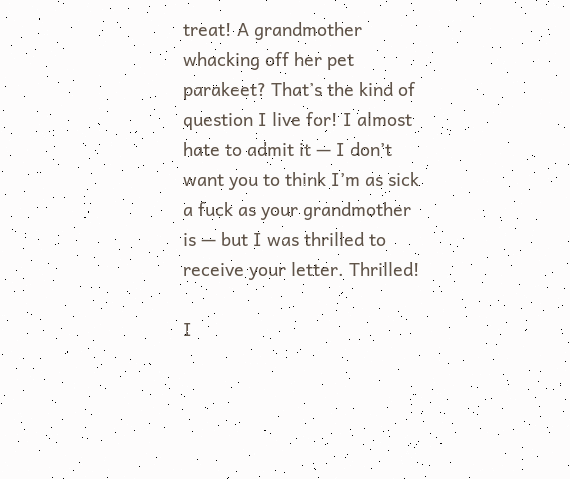treat! A grandmother whacking off her pet parakeet? That’s the kind of question I live for! I almost hate to admit it — I don’t want you to think I’m as sick a fuck as your grandmother is — but I was thrilled to receive your letter. Thrilled!

I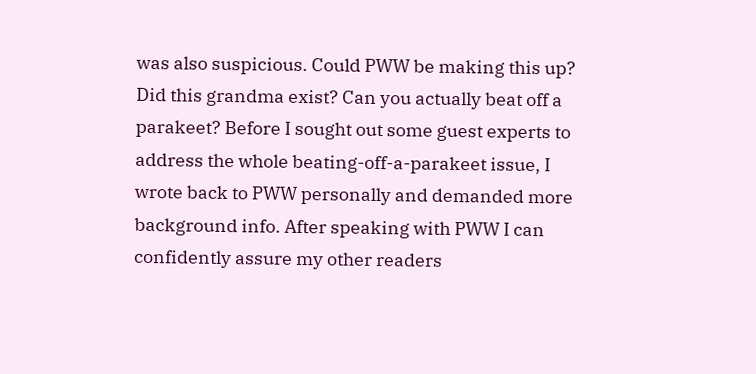was also suspicious. Could PWW be making this up? Did this grandma exist? Can you actually beat off a parakeet? Before I sought out some guest experts to address the whole beating-off-a-parakeet issue, I wrote back to PWW personally and demanded more background info. After speaking with PWW I can confidently assure my other readers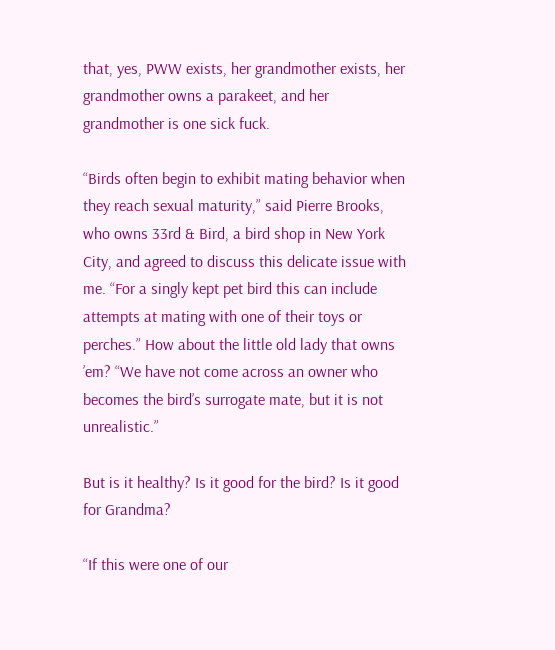that, yes, PWW exists, her grandmother exists, her grandmother owns a parakeet, and her grandmother is one sick fuck.

“Birds often begin to exhibit mating behavior when they reach sexual maturity,” said Pierre Brooks, who owns 33rd & Bird, a bird shop in New York City, and agreed to discuss this delicate issue with me. “For a singly kept pet bird this can include attempts at mating with one of their toys or perches.” How about the little old lady that owns ’em? “We have not come across an owner who becomes the bird’s surrogate mate, but it is not unrealistic.”

But is it healthy? Is it good for the bird? Is it good for Grandma?

“If this were one of our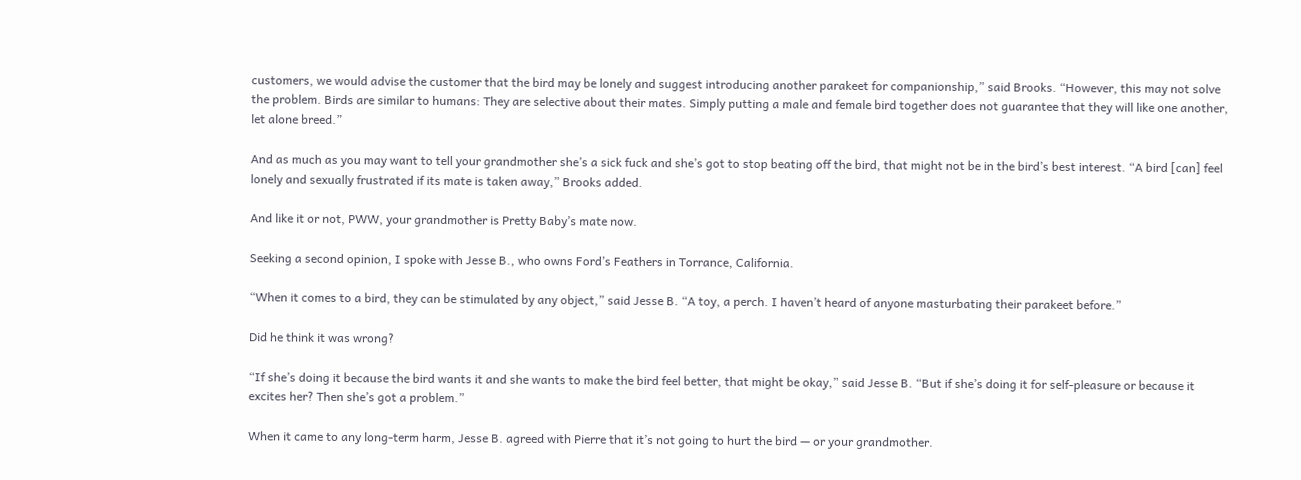customers, we would advise the customer that the bird may be lonely and suggest introducing another parakeet for companionship,” said Brooks. “However, this may not solve the problem. Birds are similar to humans: They are selective about their mates. Simply putting a male and female bird together does not guarantee that they will like one another, let alone breed.”

And as much as you may want to tell your grandmother she’s a sick fuck and she’s got to stop beating off the bird, that might not be in the bird’s best interest. “A bird [can] feel lonely and sexually frustrated if its mate is taken away,” Brooks added.

And like it or not, PWW, your grandmother is Pretty Baby’s mate now.

Seeking a second opinion, I spoke with Jesse B., who owns Ford’s Feathers in Torrance, California.

“When it comes to a bird, they can be stimulated by any object,” said Jesse B. “A toy, a perch. I haven’t heard of anyone masturbating their parakeet before.”

Did he think it was wrong?

“If she’s doing it because the bird wants it and she wants to make the bird feel better, that might be okay,” said Jesse B. “But if she’s doing it for self-pleasure or because it excites her? Then she’s got a problem.”

When it came to any long-term harm, Jesse B. agreed with Pierre that it’s not going to hurt the bird — or your grandmother.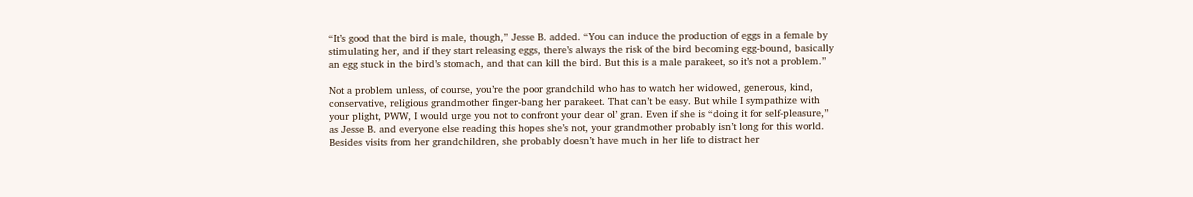“It’s good that the bird is male, though,” Jesse B. added. “You can induce the production of eggs in a female by stimulating her, and if they start releasing eggs, there’s always the risk of the bird becoming egg-bound, basically an egg stuck in the bird’s stomach, and that can kill the bird. But this is a male parakeet, so it’s not a problem.”

Not a problem unless, of course, you’re the poor grandchild who has to watch her widowed, generous, kind, conservative, religious grandmother finger-bang her parakeet. That can’t be easy. But while I sympathize with your plight, PWW, I would urge you not to confront your dear ol’ gran. Even if she is “doing it for self-pleasure,” as Jesse B. and everyone else reading this hopes she’s not, your grandmother probably isn’t long for this world. Besides visits from her grandchildren, she probably doesn’t have much in her life to distract her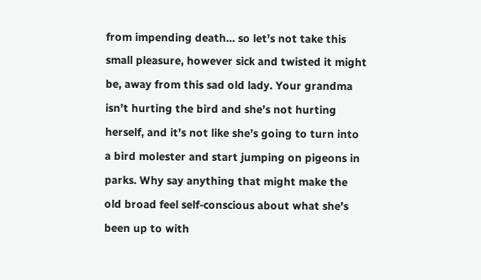from impending death… so let’s not take this small pleasure, however sick and twisted it might be, away from this sad old lady. Your grandma isn’t hurting the bird and she’s not hurting herself, and it’s not like she’s going to turn into a bird molester and start jumping on pigeons in parks. Why say anything that might make the old broad feel self-conscious about what she’s been up to with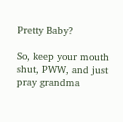Pretty Baby?

So, keep your mouth shut, PWW, and just pray grandma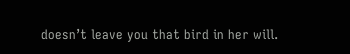doesn’t leave you that bird in her will.